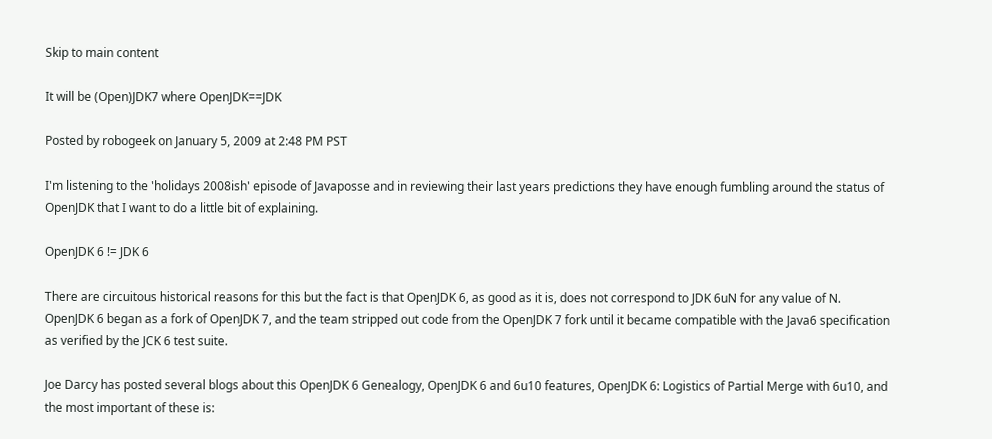Skip to main content

It will be (Open)JDK7 where OpenJDK==JDK

Posted by robogeek on January 5, 2009 at 2:48 PM PST

I'm listening to the 'holidays 2008ish' episode of Javaposse and in reviewing their last years predictions they have enough fumbling around the status of OpenJDK that I want to do a little bit of explaining.

OpenJDK 6 != JDK 6

There are circuitous historical reasons for this but the fact is that OpenJDK 6, as good as it is, does not correspond to JDK 6uN for any value of N. OpenJDK 6 began as a fork of OpenJDK 7, and the team stripped out code from the OpenJDK 7 fork until it became compatible with the Java6 specification as verified by the JCK 6 test suite.

Joe Darcy has posted several blogs about this OpenJDK 6 Genealogy, OpenJDK 6 and 6u10 features, OpenJDK 6: Logistics of Partial Merge with 6u10, and the most important of these is: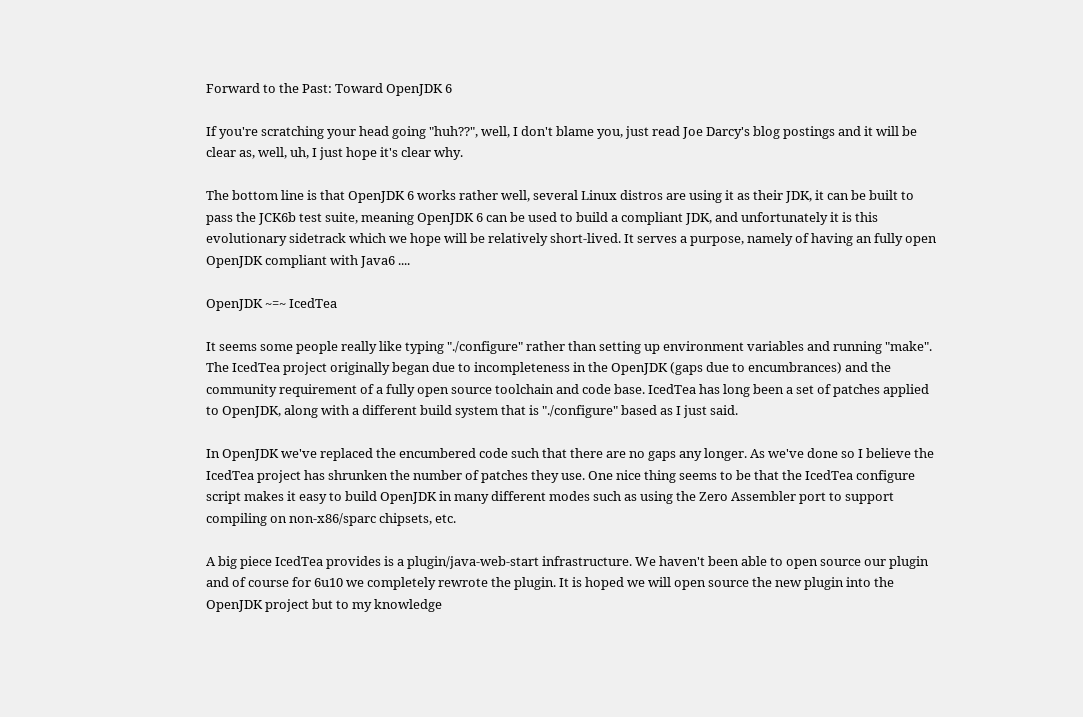Forward to the Past: Toward OpenJDK 6

If you're scratching your head going "huh??", well, I don't blame you, just read Joe Darcy's blog postings and it will be clear as, well, uh, I just hope it's clear why.

The bottom line is that OpenJDK 6 works rather well, several Linux distros are using it as their JDK, it can be built to pass the JCK6b test suite, meaning OpenJDK 6 can be used to build a compliant JDK, and unfortunately it is this evolutionary sidetrack which we hope will be relatively short-lived. It serves a purpose, namely of having an fully open OpenJDK compliant with Java6 ....

OpenJDK ~=~ IcedTea

It seems some people really like typing "./configure" rather than setting up environment variables and running "make". The IcedTea project originally began due to incompleteness in the OpenJDK (gaps due to encumbrances) and the community requirement of a fully open source toolchain and code base. IcedTea has long been a set of patches applied to OpenJDK, along with a different build system that is "./configure" based as I just said.

In OpenJDK we've replaced the encumbered code such that there are no gaps any longer. As we've done so I believe the IcedTea project has shrunken the number of patches they use. One nice thing seems to be that the IcedTea configure script makes it easy to build OpenJDK in many different modes such as using the Zero Assembler port to support compiling on non-x86/sparc chipsets, etc.

A big piece IcedTea provides is a plugin/java-web-start infrastructure. We haven't been able to open source our plugin and of course for 6u10 we completely rewrote the plugin. It is hoped we will open source the new plugin into the OpenJDK project but to my knowledge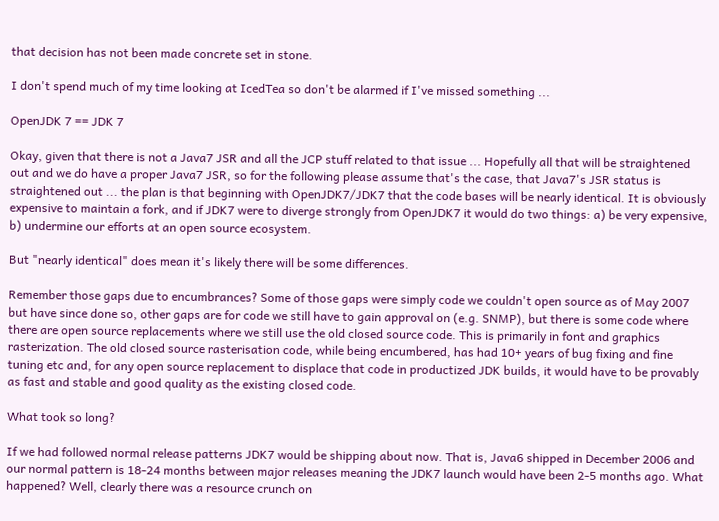that decision has not been made concrete set in stone.

I don't spend much of my time looking at IcedTea so don't be alarmed if I've missed something ...

OpenJDK 7 == JDK 7

Okay, given that there is not a Java7 JSR and all the JCP stuff related to that issue ... Hopefully all that will be straightened out and we do have a proper Java7 JSR, so for the following please assume that's the case, that Java7's JSR status is straightened out ... the plan is that beginning with OpenJDK7/JDK7 that the code bases will be nearly identical. It is obviously expensive to maintain a fork, and if JDK7 were to diverge strongly from OpenJDK7 it would do two things: a) be very expensive, b) undermine our efforts at an open source ecosystem.

But "nearly identical" does mean it's likely there will be some differences.

Remember those gaps due to encumbrances? Some of those gaps were simply code we couldn't open source as of May 2007 but have since done so, other gaps are for code we still have to gain approval on (e.g. SNMP), but there is some code where there are open source replacements where we still use the old closed source code. This is primarily in font and graphics rasterization. The old closed source rasterisation code, while being encumbered, has had 10+ years of bug fixing and fine tuning etc and, for any open source replacement to displace that code in productized JDK builds, it would have to be provably as fast and stable and good quality as the existing closed code.

What took so long?

If we had followed normal release patterns JDK7 would be shipping about now. That is, Java6 shipped in December 2006 and our normal pattern is 18-24 months between major releases meaning the JDK7 launch would have been 2-5 months ago. What happened? Well, clearly there was a resource crunch on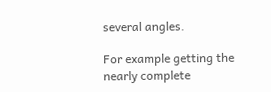several angles.

For example getting the nearly complete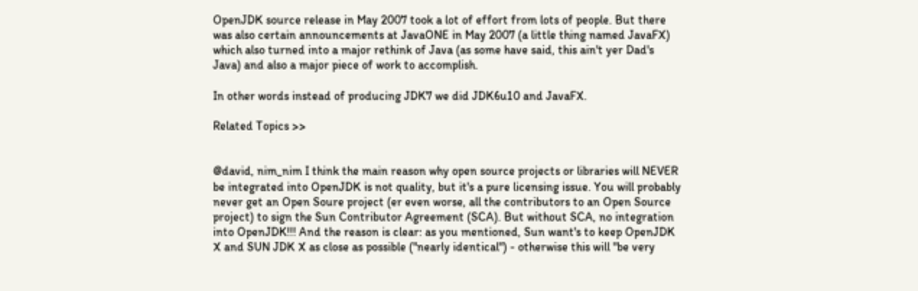OpenJDK source release in May 2007 took a lot of effort from lots of people. But there was also certain announcements at JavaONE in May 2007 (a little thing named JavaFX) which also turned into a major rethink of Java (as some have said, this ain't yer Dad's Java) and also a major piece of work to accomplish.

In other words instead of producing JDK7 we did JDK6u10 and JavaFX.

Related Topics >>


@david, nim_nim I think the main reason why open source projects or libraries will NEVER be integrated into OpenJDK is not quality, but it's a pure licensing issue. You will probably never get an Open Soure project (er even worse, all the contributors to an Open Source project) to sign the Sun Contributor Agreement (SCA). But without SCA, no integration into OpenJDK!!! And the reason is clear: as you mentioned, Sun want's to keep OpenJDK X and SUN JDK X as close as possible ("nearly identical") - otherwise this will "be very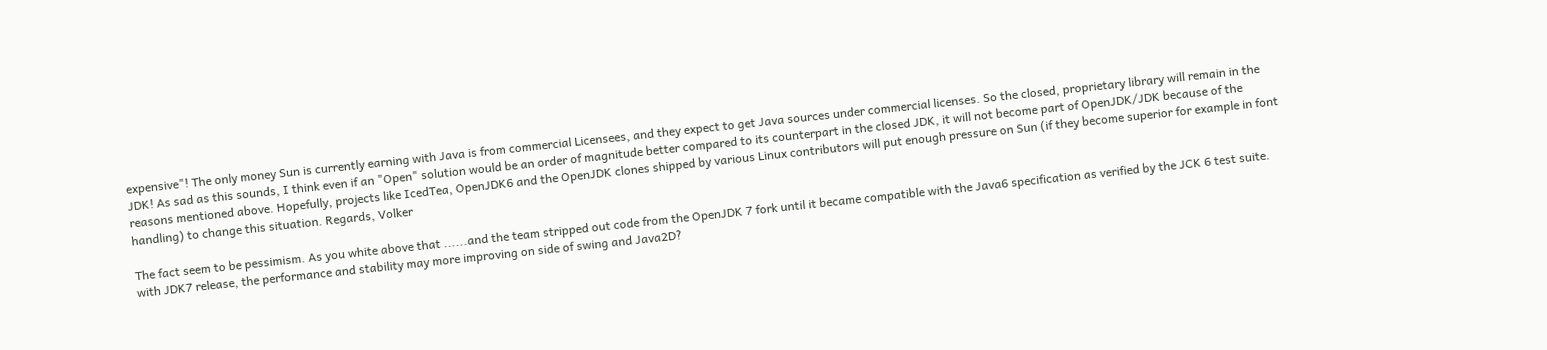expensive"! The only money Sun is currently earning with Java is from commercial Licensees, and they expect to get Java sources under commercial licenses. So the closed, proprietary library will remain in the JDK! As sad as this sounds, I think even if an "Open" solution would be an order of magnitude better compared to its counterpart in the closed JDK, it will not become part of OpenJDK/JDK because of the reasons mentioned above. Hopefully, projects like IcedTea, OpenJDK6 and the OpenJDK clones shipped by various Linux contributors will put enough pressure on Sun (if they become superior for example in font handling) to change this situation. Regards, Volker

The fact seem to be pessimism. As you white above that ......and the team stripped out code from the OpenJDK 7 fork until it became compatible with the Java6 specification as verified by the JCK 6 test suite. with JDK7 release, the performance and stability may more improving on side of swing and Java2D?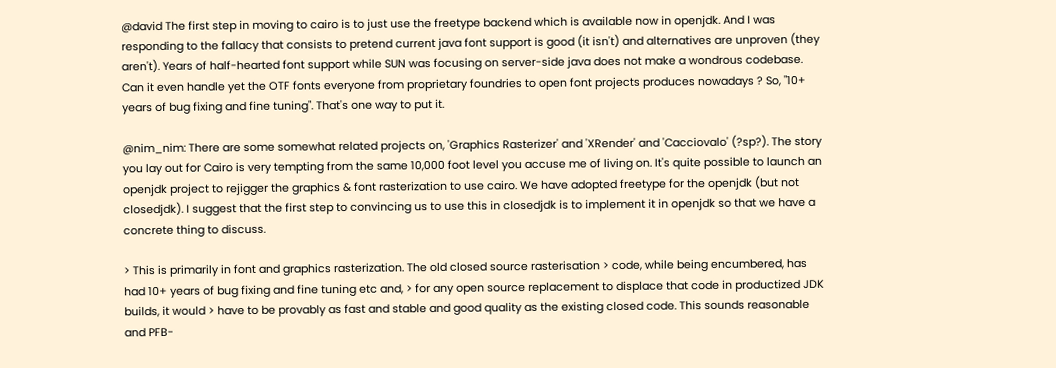@david The first step in moving to cairo is to just use the freetype backend which is available now in openjdk. And I was responding to the fallacy that consists to pretend current java font support is good (it isn't) and alternatives are unproven (they aren't). Years of half-hearted font support while SUN was focusing on server-side java does not make a wondrous codebase. Can it even handle yet the OTF fonts everyone from proprietary foundries to open font projects produces nowadays ? So, "10+ years of bug fixing and fine tuning". That's one way to put it.

@nim_nim: There are some somewhat related projects on, 'Graphics Rasterizer' and 'XRender' and 'Cacciovalo' (?sp?). The story you lay out for Cairo is very tempting from the same 10,000 foot level you accuse me of living on. It's quite possible to launch an openjdk project to rejigger the graphics & font rasterization to use cairo. We have adopted freetype for the openjdk (but not closedjdk). I suggest that the first step to convincing us to use this in closedjdk is to implement it in openjdk so that we have a concrete thing to discuss.

> This is primarily in font and graphics rasterization. The old closed source rasterisation > code, while being encumbered, has had 10+ years of bug fixing and fine tuning etc and, > for any open source replacement to displace that code in productized JDK builds, it would > have to be provably as fast and stable and good quality as the existing closed code. This sounds reasonable and PFB-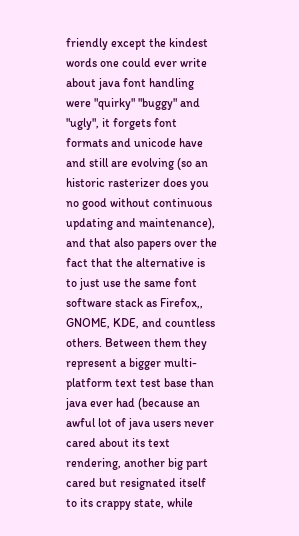friendly except the kindest words one could ever write about java font handling were "quirky" "buggy" and "ugly", it forgets font formats and unicode have and still are evolving (so an historic rasterizer does you no good without continuous updating and maintenance), and that also papers over the fact that the alternative is to just use the same font software stack as Firefox,, GNOME, KDE, and countless others. Between them they represent a bigger multi-platform text test base than java ever had (because an awful lot of java users never cared about its text rendering, another big part cared but resignated itself to its crappy state, while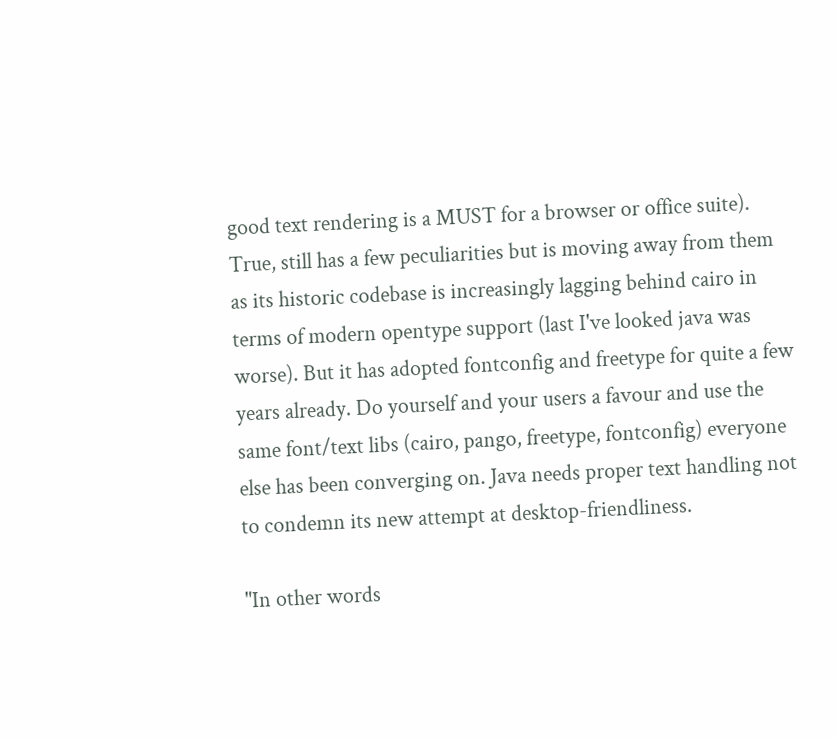good text rendering is a MUST for a browser or office suite). True, still has a few peculiarities but is moving away from them as its historic codebase is increasingly lagging behind cairo in terms of modern opentype support (last I've looked java was worse). But it has adopted fontconfig and freetype for quite a few years already. Do yourself and your users a favour and use the same font/text libs (cairo, pango, freetype, fontconfig) everyone else has been converging on. Java needs proper text handling not to condemn its new attempt at desktop-friendliness.

"In other words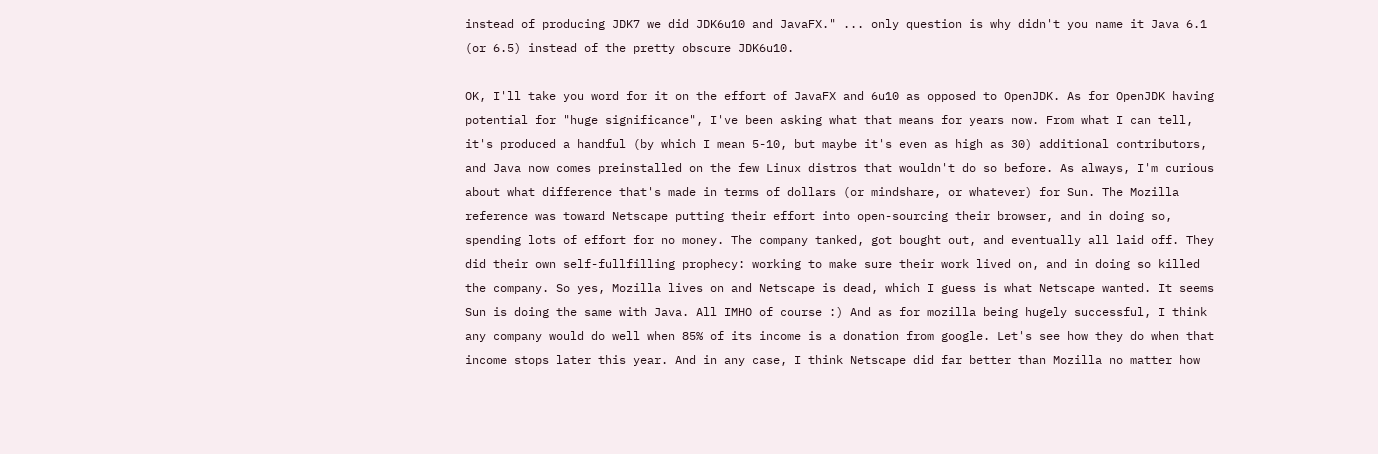instead of producing JDK7 we did JDK6u10 and JavaFX." ... only question is why didn't you name it Java 6.1 (or 6.5) instead of the pretty obscure JDK6u10.

OK, I'll take you word for it on the effort of JavaFX and 6u10 as opposed to OpenJDK. As for OpenJDK having potential for "huge significance", I've been asking what that means for years now. From what I can tell, it's produced a handful (by which I mean 5-10, but maybe it's even as high as 30) additional contributors, and Java now comes preinstalled on the few Linux distros that wouldn't do so before. As always, I'm curious about what difference that's made in terms of dollars (or mindshare, or whatever) for Sun. The Mozilla reference was toward Netscape putting their effort into open-sourcing their browser, and in doing so, spending lots of effort for no money. The company tanked, got bought out, and eventually all laid off. They did their own self-fullfilling prophecy: working to make sure their work lived on, and in doing so killed the company. So yes, Mozilla lives on and Netscape is dead, which I guess is what Netscape wanted. It seems Sun is doing the same with Java. All IMHO of course :) And as for mozilla being hugely successful, I think any company would do well when 85% of its income is a donation from google. Let's see how they do when that income stops later this year. And in any case, I think Netscape did far better than Mozilla no matter how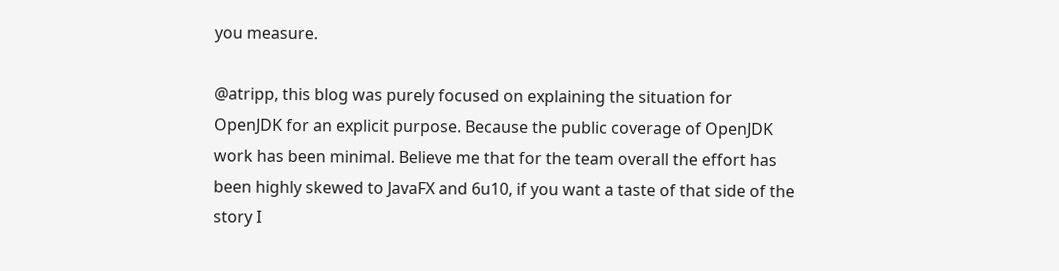you measure.

@atripp, this blog was purely focused on explaining the situation for OpenJDK for an explicit purpose. Because the public coverage of OpenJDK work has been minimal. Believe me that for the team overall the effort has been highly skewed to JavaFX and 6u10, if you want a taste of that side of the story I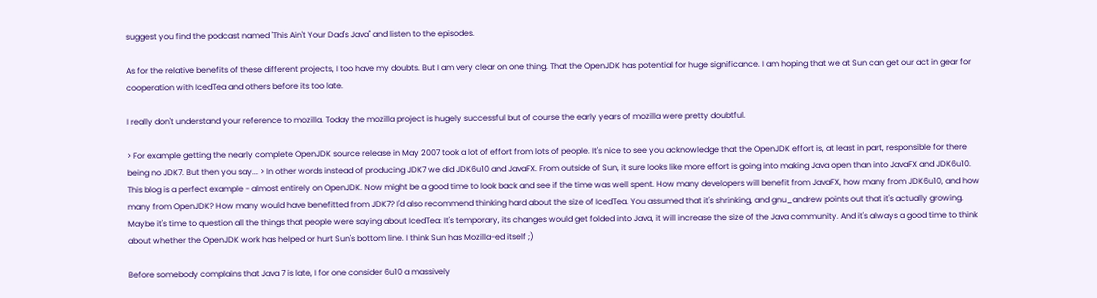suggest you find the podcast named 'This Ain't Your Dad's Java" and listen to the episodes.

As for the relative benefits of these different projects, I too have my doubts. But I am very clear on one thing. That the OpenJDK has potential for huge significance. I am hoping that we at Sun can get our act in gear for cooperation with IcedTea and others before its too late.

I really don't understand your reference to mozilla. Today the mozilla project is hugely successful but of course the early years of mozilla were pretty doubtful.

> For example getting the nearly complete OpenJDK source release in May 2007 took a lot of effort from lots of people. It's nice to see you acknowledge that the OpenJDK effort is, at least in part, responsible for there being no JDK7. But then you say... > In other words instead of producing JDK7 we did JDK6u10 and JavaFX. From outside of Sun, it sure looks like more effort is going into making Java open than into JavaFX and JDK6u10. This blog is a perfect example - almost entirely on OpenJDK. Now might be a good time to look back and see if the time was well spent. How many developers will benefit from JavaFX, how many from JDK6u10, and how many from OpenJDK? How many would have benefitted from JDK7? I'd also recommend thinking hard about the size of IcedTea. You assumed that it's shrinking, and gnu_andrew points out that it's actually growing. Maybe it's time to question all the things that people were saying about IcedTea: It's temporary, its changes would get folded into Java, it will increase the size of the Java community. And it's always a good time to think about whether the OpenJDK work has helped or hurt Sun's bottom line. I think Sun has Mozilla-ed itself ;)

Before somebody complains that Java 7 is late, I for one consider 6u10 a massively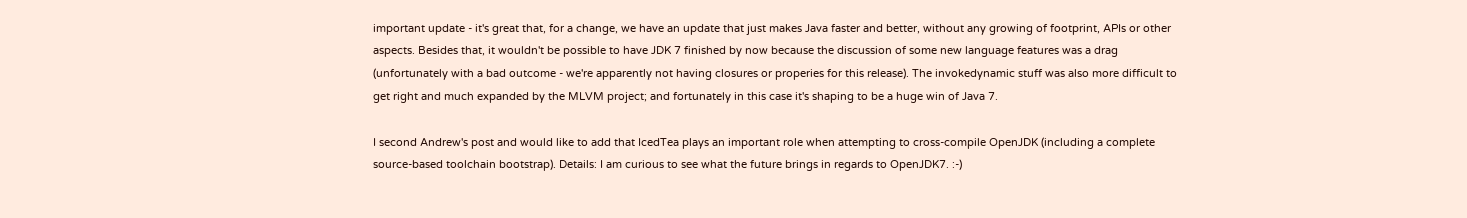important update - it's great that, for a change, we have an update that just makes Java faster and better, without any growing of footprint, APIs or other aspects. Besides that, it wouldn't be possible to have JDK 7 finished by now because the discussion of some new language features was a drag (unfortunately with a bad outcome - we're apparently not having closures or properies for this release). The invokedynamic stuff was also more difficult to get right and much expanded by the MLVM project; and fortunately in this case it's shaping to be a huge win of Java 7.

I second Andrew's post and would like to add that IcedTea plays an important role when attempting to cross-compile OpenJDK (including a complete source-based toolchain bootstrap). Details: I am curious to see what the future brings in regards to OpenJDK7. :-)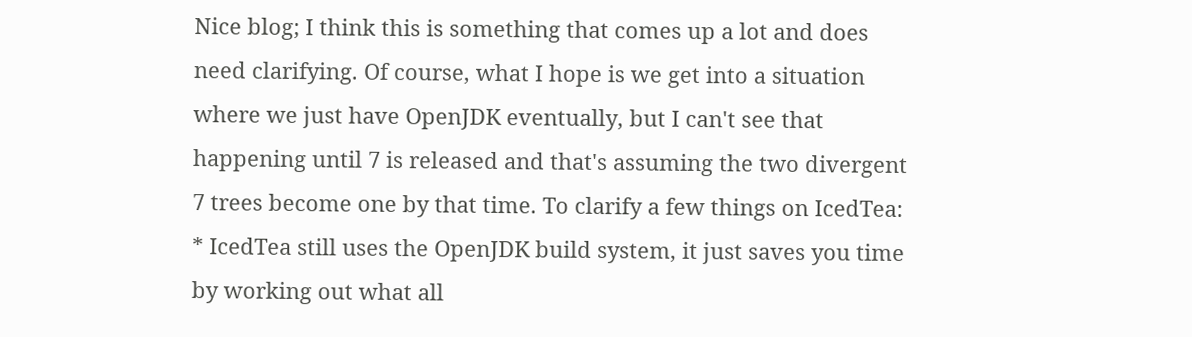Nice blog; I think this is something that comes up a lot and does need clarifying. Of course, what I hope is we get into a situation where we just have OpenJDK eventually, but I can't see that happening until 7 is released and that's assuming the two divergent 7 trees become one by that time. To clarify a few things on IcedTea: * IcedTea still uses the OpenJDK build system, it just saves you time by working out what all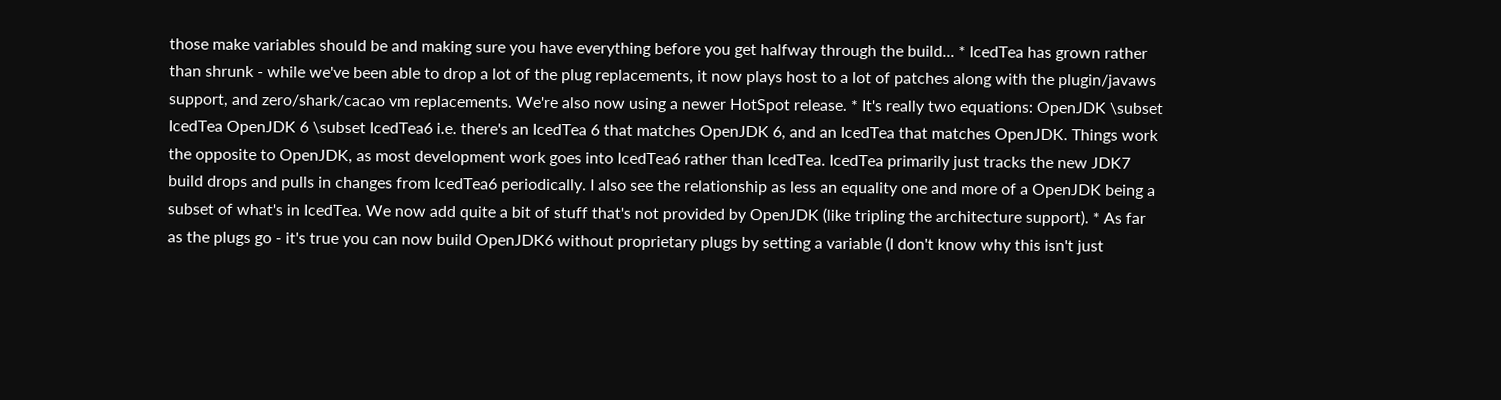those make variables should be and making sure you have everything before you get halfway through the build... * IcedTea has grown rather than shrunk - while we've been able to drop a lot of the plug replacements, it now plays host to a lot of patches along with the plugin/javaws support, and zero/shark/cacao vm replacements. We're also now using a newer HotSpot release. * It's really two equations: OpenJDK \subset IcedTea OpenJDK 6 \subset IcedTea6 i.e. there's an IcedTea 6 that matches OpenJDK 6, and an IcedTea that matches OpenJDK. Things work the opposite to OpenJDK, as most development work goes into IcedTea6 rather than IcedTea. IcedTea primarily just tracks the new JDK7 build drops and pulls in changes from IcedTea6 periodically. I also see the relationship as less an equality one and more of a OpenJDK being a subset of what's in IcedTea. We now add quite a bit of stuff that's not provided by OpenJDK (like tripling the architecture support). * As far as the plugs go - it's true you can now build OpenJDK6 without proprietary plugs by setting a variable (I don't know why this isn't just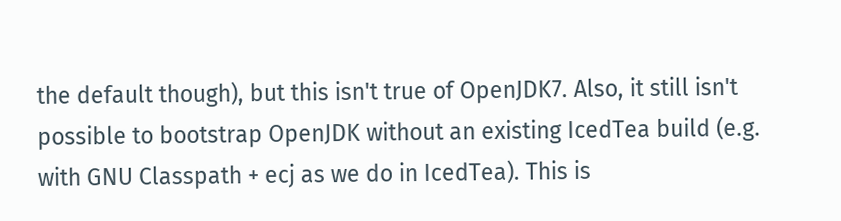the default though), but this isn't true of OpenJDK7. Also, it still isn't possible to bootstrap OpenJDK without an existing IcedTea build (e.g. with GNU Classpath + ecj as we do in IcedTea). This is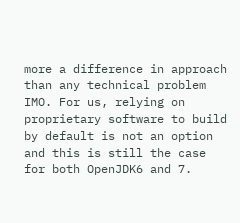more a difference in approach than any technical problem IMO. For us, relying on proprietary software to build by default is not an option and this is still the case for both OpenJDK6 and 7.